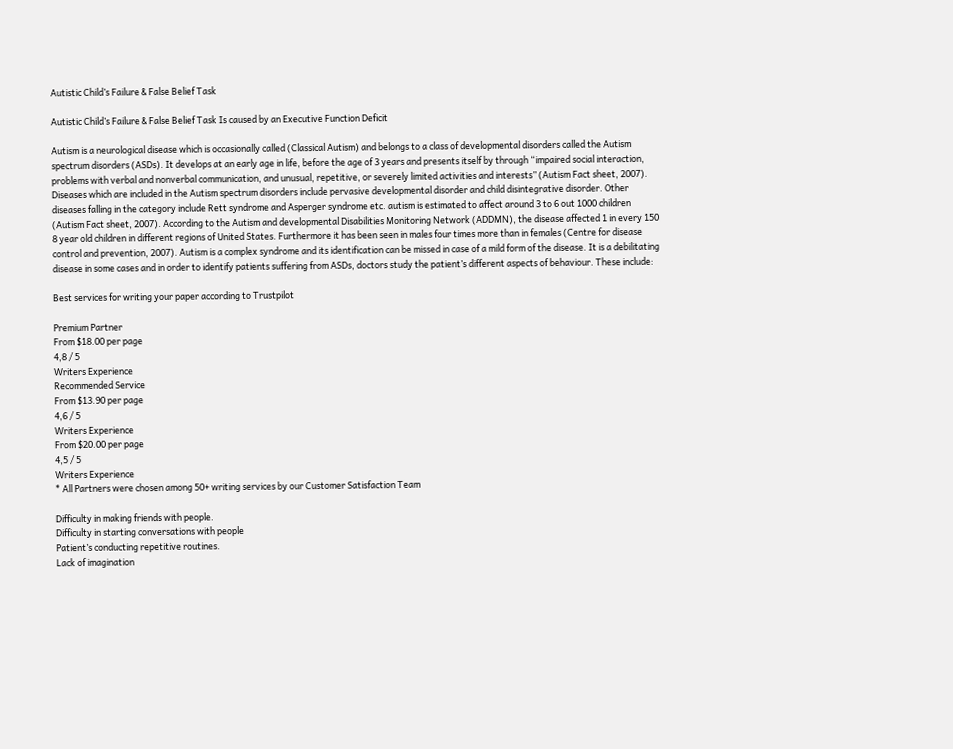Autistic Child’s Failure & False Belief Task

Autistic Child’s Failure & False Belief Task Is caused by an Executive Function Deficit

Autism is a neurological disease which is occasionally called (Classical Autism) and belongs to a class of developmental disorders called the Autism spectrum disorders (ASDs). It develops at an early age in life, before the age of 3 years and presents itself by through “impaired social interaction, problems with verbal and nonverbal communication, and unusual, repetitive, or severely limited activities and interests” (Autism Fact sheet, 2007). Diseases which are included in the Autism spectrum disorders include pervasive developmental disorder and child disintegrative disorder. Other diseases falling in the category include Rett syndrome and Asperger syndrome etc. autism is estimated to affect around 3 to 6 out 1000 children (Autism Fact sheet, 2007). According to the Autism and developmental Disabilities Monitoring Network (ADDMN), the disease affected 1 in every 150 8 year old children in different regions of United States. Furthermore it has been seen in males four times more than in females (Centre for disease control and prevention, 2007). Autism is a complex syndrome and its identification can be missed in case of a mild form of the disease. It is a debilitating disease in some cases and in order to identify patients suffering from ASDs, doctors study the patient’s different aspects of behaviour. These include:

Best services for writing your paper according to Trustpilot

Premium Partner
From $18.00 per page
4,8 / 5
Writers Experience
Recommended Service
From $13.90 per page
4,6 / 5
Writers Experience
From $20.00 per page
4,5 / 5
Writers Experience
* All Partners were chosen among 50+ writing services by our Customer Satisfaction Team

Difficulty in making friends with people.
Difficulty in starting conversations with people
Patient’s conducting repetitive routines.
Lack of imagination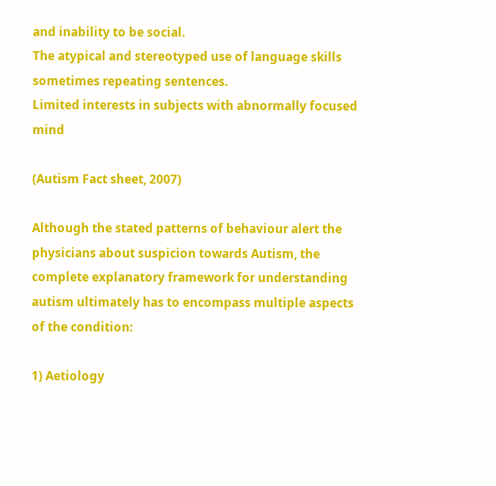and inability to be social.
The atypical and stereotyped use of language skills sometimes repeating sentences.
Limited interests in subjects with abnormally focused mind

(Autism Fact sheet, 2007)

Although the stated patterns of behaviour alert the physicians about suspicion towards Autism, the complete explanatory framework for understanding autism ultimately has to encompass multiple aspects of the condition:

1) Aetiology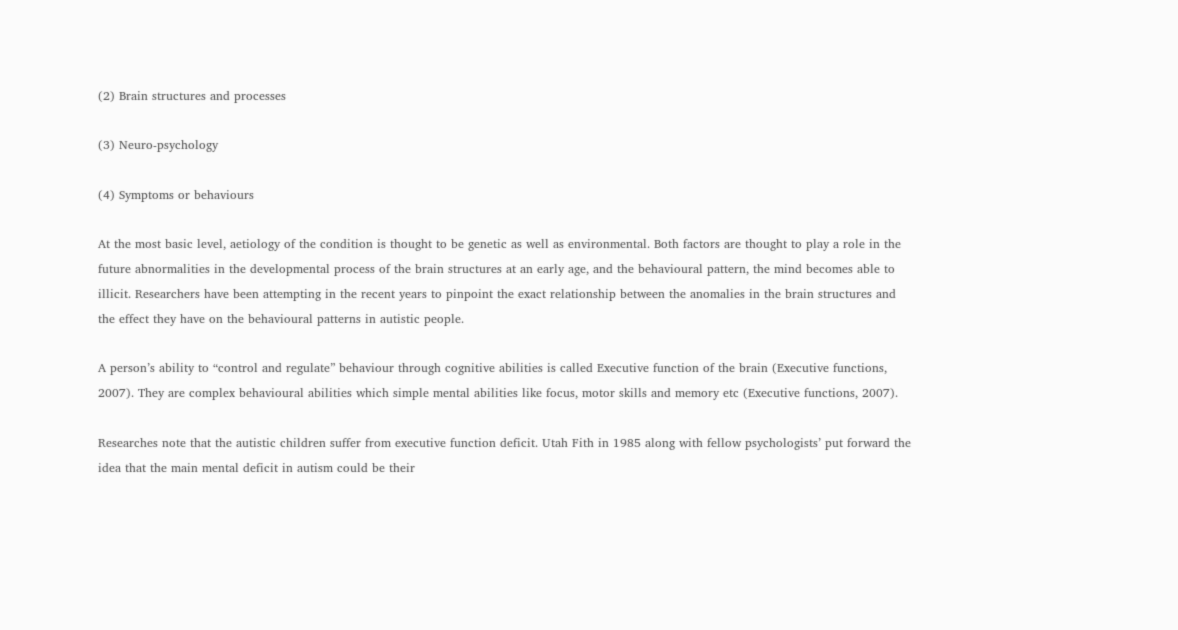(2) Brain structures and processes

(3) Neuro-psychology

(4) Symptoms or behaviours

At the most basic level, aetiology of the condition is thought to be genetic as well as environmental. Both factors are thought to play a role in the future abnormalities in the developmental process of the brain structures at an early age, and the behavioural pattern, the mind becomes able to illicit. Researchers have been attempting in the recent years to pinpoint the exact relationship between the anomalies in the brain structures and the effect they have on the behavioural patterns in autistic people.

A person’s ability to “control and regulate” behaviour through cognitive abilities is called Executive function of the brain (Executive functions, 2007). They are complex behavioural abilities which simple mental abilities like focus, motor skills and memory etc (Executive functions, 2007).

Researches note that the autistic children suffer from executive function deficit. Utah Fith in 1985 along with fellow psychologists’ put forward the idea that the main mental deficit in autism could be their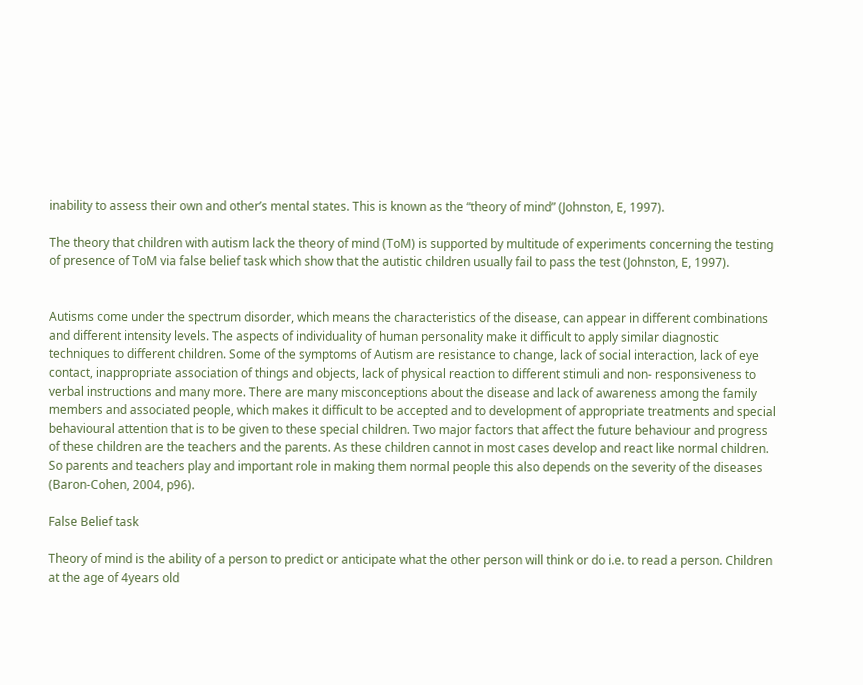inability to assess their own and other’s mental states. This is known as the “theory of mind” (Johnston, E, 1997).

The theory that children with autism lack the theory of mind (ToM) is supported by multitude of experiments concerning the testing of presence of ToM via false belief task which show that the autistic children usually fail to pass the test (Johnston, E, 1997).


Autisms come under the spectrum disorder, which means the characteristics of the disease, can appear in different combinations and different intensity levels. The aspects of individuality of human personality make it difficult to apply similar diagnostic techniques to different children. Some of the symptoms of Autism are resistance to change, lack of social interaction, lack of eye contact, inappropriate association of things and objects, lack of physical reaction to different stimuli and non- responsiveness to verbal instructions and many more. There are many misconceptions about the disease and lack of awareness among the family members and associated people, which makes it difficult to be accepted and to development of appropriate treatments and special behavioural attention that is to be given to these special children. Two major factors that affect the future behaviour and progress of these children are the teachers and the parents. As these children cannot in most cases develop and react like normal children. So parents and teachers play and important role in making them normal people this also depends on the severity of the diseases (Baron-Cohen, 2004, p96).

False Belief task

Theory of mind is the ability of a person to predict or anticipate what the other person will think or do i.e. to read a person. Children at the age of 4years old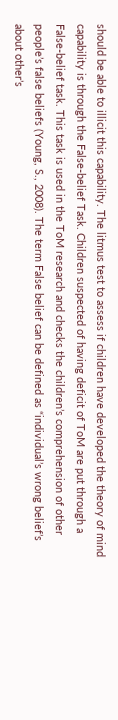should be able to illicit this capability. The litmus test to assess if children have developed the theory of mind capability is through the False-belief Task. Children suspected of having deficit of ToM are put through a False-belief task. This task is used in the ToM research and checks the children’s comprehension of other people’s false beliefs (Young, S., 2008). The term False belief can be defined as “individual’s wrong belief’s about other’s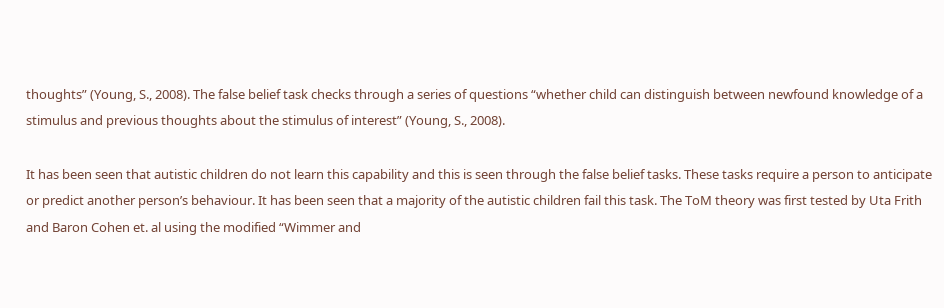thoughts” (Young, S., 2008). The false belief task checks through a series of questions “whether child can distinguish between newfound knowledge of a stimulus and previous thoughts about the stimulus of interest” (Young, S., 2008).

It has been seen that autistic children do not learn this capability and this is seen through the false belief tasks. These tasks require a person to anticipate or predict another person’s behaviour. It has been seen that a majority of the autistic children fail this task. The ToM theory was first tested by Uta Frith and Baron Cohen et. al using the modified “Wimmer and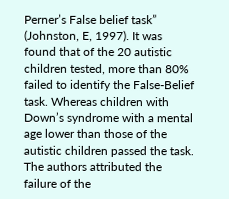Perner’s False belief task” (Johnston, E, 1997). It was found that of the 20 autistic children tested, more than 80% failed to identify the False-Belief task. Whereas children with Down’s syndrome with a mental age lower than those of the autistic children passed the task. The authors attributed the failure of the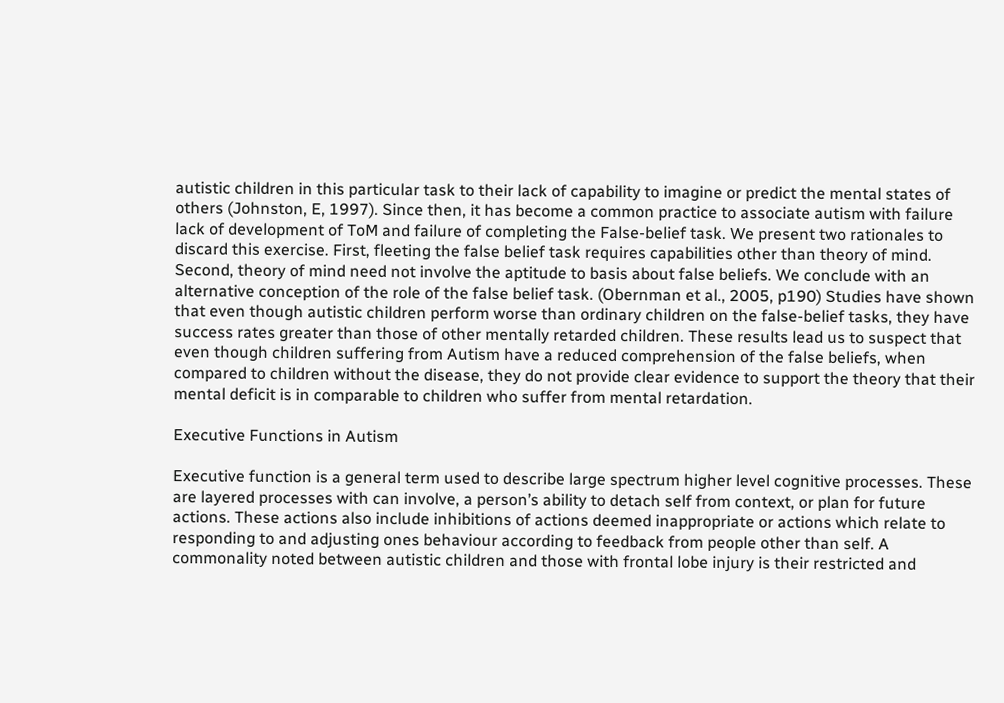autistic children in this particular task to their lack of capability to imagine or predict the mental states of others (Johnston, E, 1997). Since then, it has become a common practice to associate autism with failure lack of development of ToM and failure of completing the False-belief task. We present two rationales to discard this exercise. First, fleeting the false belief task requires capabilities other than theory of mind. Second, theory of mind need not involve the aptitude to basis about false beliefs. We conclude with an alternative conception of the role of the false belief task. (Obernman et al., 2005, p190) Studies have shown that even though autistic children perform worse than ordinary children on the false-belief tasks, they have success rates greater than those of other mentally retarded children. These results lead us to suspect that even though children suffering from Autism have a reduced comprehension of the false beliefs, when compared to children without the disease, they do not provide clear evidence to support the theory that their mental deficit is in comparable to children who suffer from mental retardation.

Executive Functions in Autism

Executive function is a general term used to describe large spectrum higher level cognitive processes. These are layered processes with can involve, a person’s ability to detach self from context, or plan for future actions. These actions also include inhibitions of actions deemed inappropriate or actions which relate to responding to and adjusting ones behaviour according to feedback from people other than self. A commonality noted between autistic children and those with frontal lobe injury is their restricted and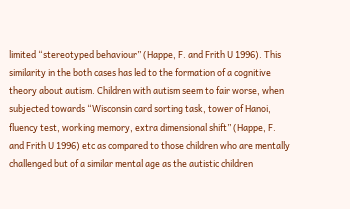limited “stereotyped behaviour” (Happe, F. and Frith U 1996). This similarity in the both cases has led to the formation of a cognitive theory about autism. Children with autism seem to fair worse, when subjected towards “Wisconsin card sorting task, tower of Hanoi, fluency test, working memory, extra dimensional shift” (Happe, F. and Frith U 1996) etc as compared to those children who are mentally challenged but of a similar mental age as the autistic children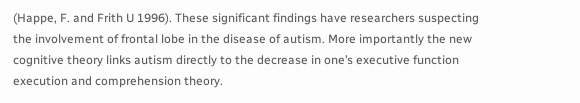(Happe, F. and Frith U 1996). These significant findings have researchers suspecting the involvement of frontal lobe in the disease of autism. More importantly the new cognitive theory links autism directly to the decrease in one’s executive function execution and comprehension theory.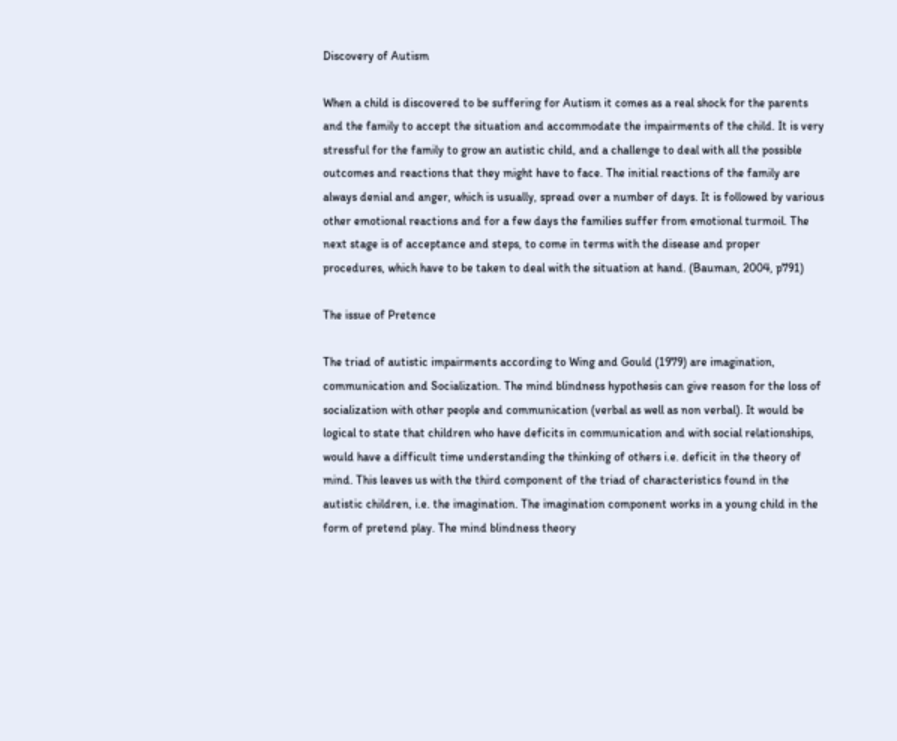Discovery of Autism

When a child is discovered to be suffering for Autism it comes as a real shock for the parents and the family to accept the situation and accommodate the impairments of the child. It is very stressful for the family to grow an autistic child, and a challenge to deal with all the possible outcomes and reactions that they might have to face. The initial reactions of the family are always denial and anger, which is usually, spread over a number of days. It is followed by various other emotional reactions and for a few days the families suffer from emotional turmoil. The next stage is of acceptance and steps, to come in terms with the disease and proper procedures, which have to be taken to deal with the situation at hand. (Bauman, 2004, p791)

The issue of Pretence

The triad of autistic impairments according to Wing and Gould (1979) are imagination, communication and Socialization. The mind blindness hypothesis can give reason for the loss of socialization with other people and communication (verbal as well as non verbal). It would be logical to state that children who have deficits in communication and with social relationships, would have a difficult time understanding the thinking of others i.e. deficit in the theory of mind. This leaves us with the third component of the triad of characteristics found in the autistic children, i.e. the imagination. The imagination component works in a young child in the form of pretend play. The mind blindness theory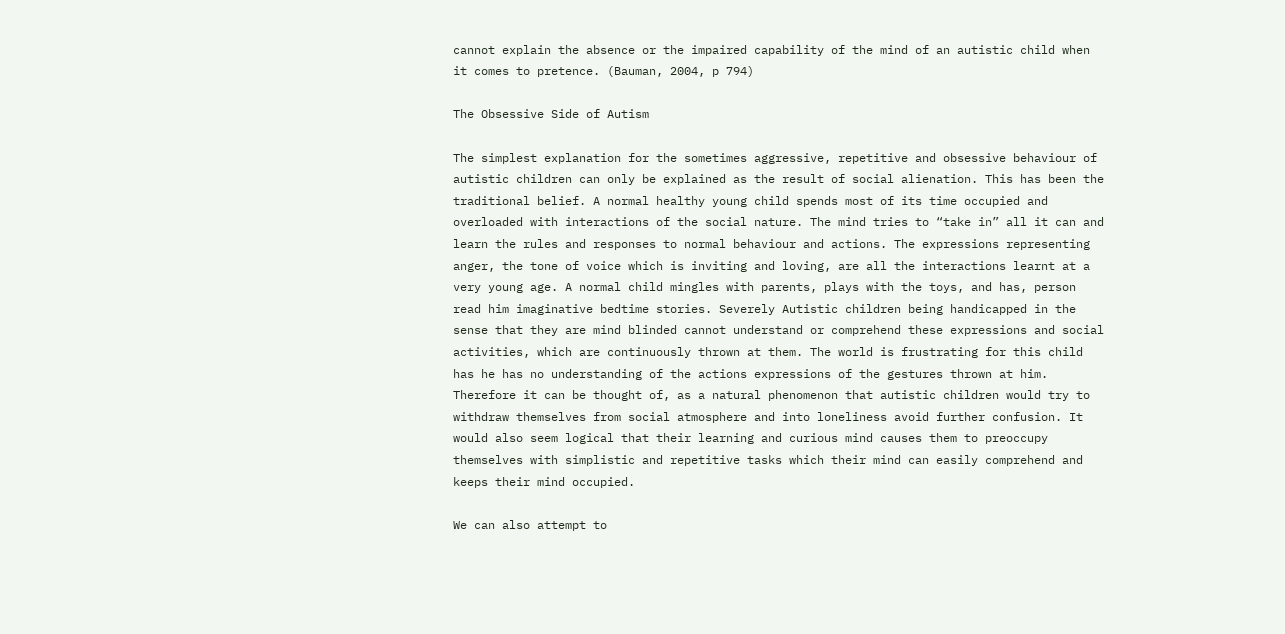cannot explain the absence or the impaired capability of the mind of an autistic child when it comes to pretence. (Bauman, 2004, p 794)

The Obsessive Side of Autism

The simplest explanation for the sometimes aggressive, repetitive and obsessive behaviour of autistic children can only be explained as the result of social alienation. This has been the traditional belief. A normal healthy young child spends most of its time occupied and overloaded with interactions of the social nature. The mind tries to “take in” all it can and learn the rules and responses to normal behaviour and actions. The expressions representing anger, the tone of voice which is inviting and loving, are all the interactions learnt at a very young age. A normal child mingles with parents, plays with the toys, and has, person read him imaginative bedtime stories. Severely Autistic children being handicapped in the sense that they are mind blinded cannot understand or comprehend these expressions and social activities, which are continuously thrown at them. The world is frustrating for this child has he has no understanding of the actions expressions of the gestures thrown at him. Therefore it can be thought of, as a natural phenomenon that autistic children would try to withdraw themselves from social atmosphere and into loneliness avoid further confusion. It would also seem logical that their learning and curious mind causes them to preoccupy themselves with simplistic and repetitive tasks which their mind can easily comprehend and keeps their mind occupied.

We can also attempt to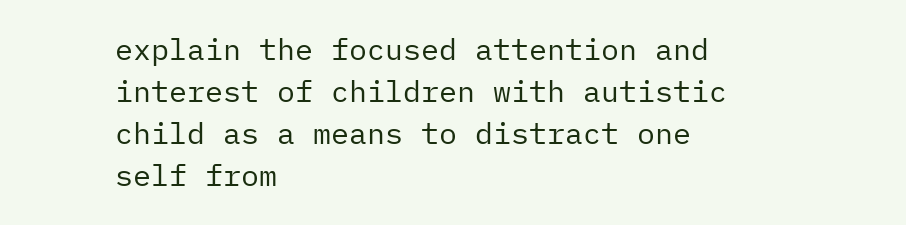explain the focused attention and interest of children with autistic child as a means to distract one self from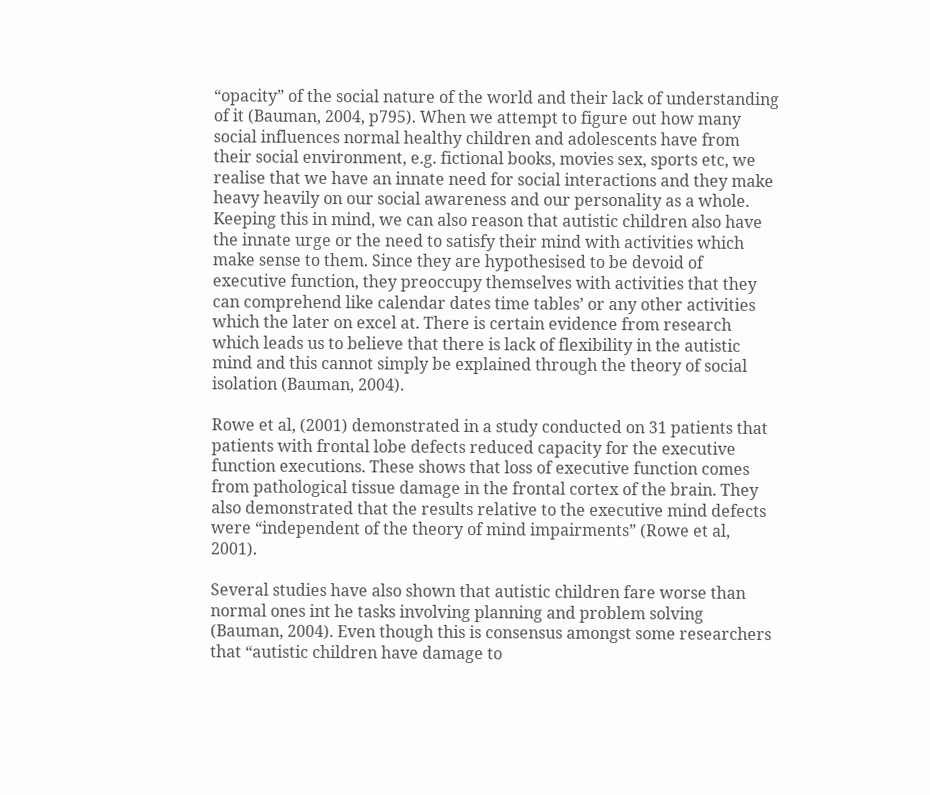“opacity” of the social nature of the world and their lack of understanding of it (Bauman, 2004, p795). When we attempt to figure out how many social influences normal healthy children and adolescents have from their social environment, e.g. fictional books, movies sex, sports etc, we realise that we have an innate need for social interactions and they make heavy heavily on our social awareness and our personality as a whole. Keeping this in mind, we can also reason that autistic children also have the innate urge or the need to satisfy their mind with activities which make sense to them. Since they are hypothesised to be devoid of executive function, they preoccupy themselves with activities that they can comprehend like calendar dates time tables’ or any other activities which the later on excel at. There is certain evidence from research which leads us to believe that there is lack of flexibility in the autistic mind and this cannot simply be explained through the theory of social isolation (Bauman, 2004).

Rowe et al, (2001) demonstrated in a study conducted on 31 patients that patients with frontal lobe defects reduced capacity for the executive function executions. These shows that loss of executive function comes from pathological tissue damage in the frontal cortex of the brain. They also demonstrated that the results relative to the executive mind defects were “independent of the theory of mind impairments” (Rowe et al, 2001).

Several studies have also shown that autistic children fare worse than normal ones int he tasks involving planning and problem solving (Bauman, 2004). Even though this is consensus amongst some researchers that “autistic children have damage to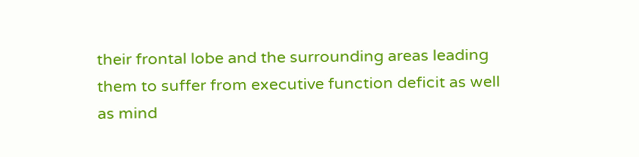their frontal lobe and the surrounding areas leading them to suffer from executive function deficit as well as mind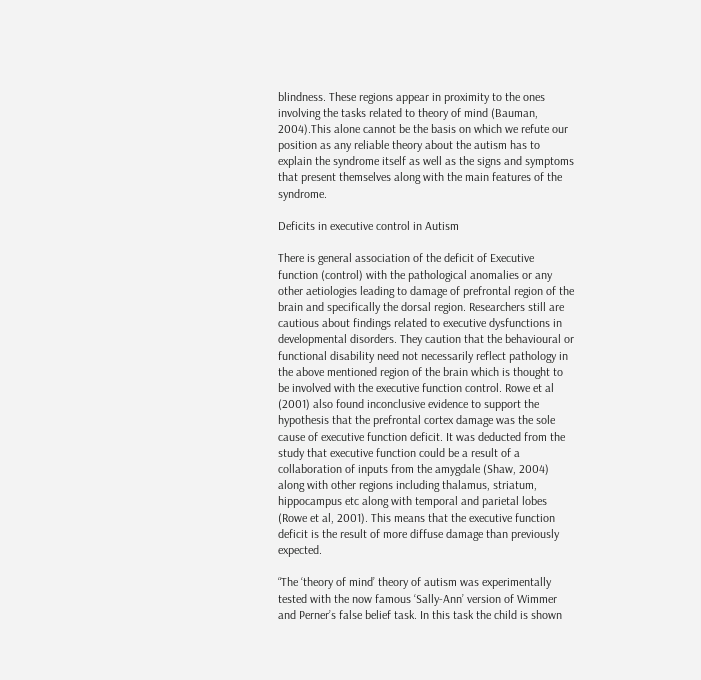blindness. These regions appear in proximity to the ones involving the tasks related to theory of mind (Bauman, 2004).This alone cannot be the basis on which we refute our position as any reliable theory about the autism has to explain the syndrome itself as well as the signs and symptoms that present themselves along with the main features of the syndrome.

Deficits in executive control in Autism

There is general association of the deficit of Executive function (control) with the pathological anomalies or any other aetiologies leading to damage of prefrontal region of the brain and specifically the dorsal region. Researchers still are cautious about findings related to executive dysfunctions in developmental disorders. They caution that the behavioural or functional disability need not necessarily reflect pathology in the above mentioned region of the brain which is thought to be involved with the executive function control. Rowe et al (2001) also found inconclusive evidence to support the hypothesis that the prefrontal cortex damage was the sole cause of executive function deficit. It was deducted from the study that executive function could be a result of a collaboration of inputs from the amygdale (Shaw, 2004) along with other regions including thalamus, striatum, hippocampus etc along with temporal and parietal lobes (Rowe et al, 2001). This means that the executive function deficit is the result of more diffuse damage than previously expected.

“The ‘theory of mind’ theory of autism was experimentally tested with the now famous ‘Sally-Ann’ version of Wimmer and Perner’s false belief task. In this task the child is shown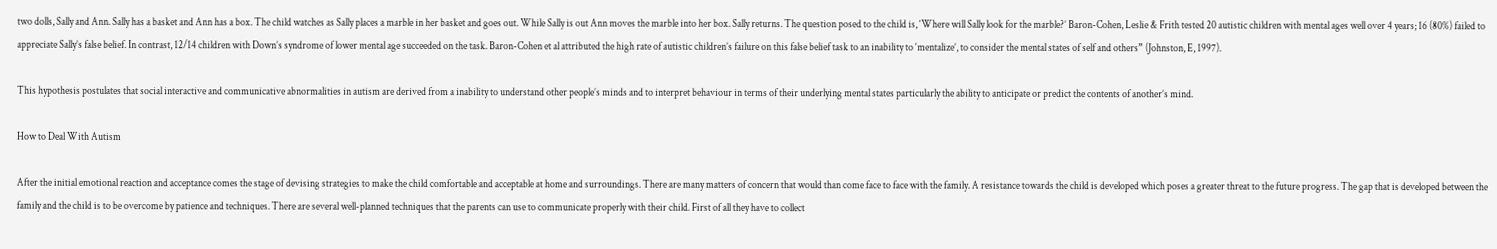two dolls, Sally and Ann. Sally has a basket and Ann has a box. The child watches as Sally places a marble in her basket and goes out. While Sally is out Ann moves the marble into her box. Sally returns. The question posed to the child is, ‘Where will Sally look for the marble?’ Baron-Cohen, Leslie & Frith tested 20 autistic children with mental ages well over 4 years; 16 (80%) failed to appreciate Sally’s false belief. In contrast, 12/14 children with Down’s syndrome of lower mental age succeeded on the task. Baron-Cohen et al attributed the high rate of autistic children’s failure on this false belief task to an inability to ‘mentalize’, to consider the mental states of self and others” (Johnston, E, 1997).

This hypothesis postulates that social interactive and communicative abnormalities in autism are derived from a inability to understand other people’s minds and to interpret behaviour in terms of their underlying mental states particularly the ability to anticipate or predict the contents of another’s mind.

How to Deal With Autism

After the initial emotional reaction and acceptance comes the stage of devising strategies to make the child comfortable and acceptable at home and surroundings. There are many matters of concern that would than come face to face with the family. A resistance towards the child is developed which poses a greater threat to the future progress. The gap that is developed between the family and the child is to be overcome by patience and techniques. There are several well-planned techniques that the parents can use to communicate properly with their child. First of all they have to collect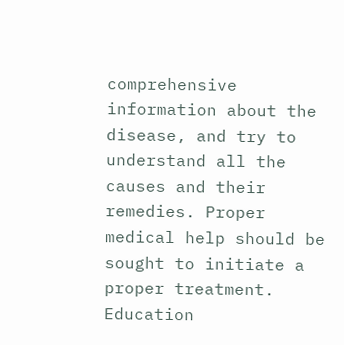comprehensive information about the disease, and try to understand all the causes and their remedies. Proper medical help should be sought to initiate a proper treatment. Education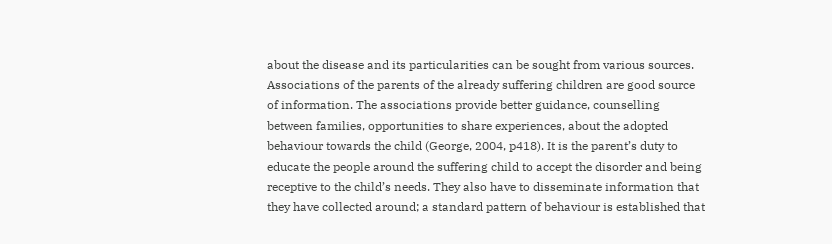about the disease and its particularities can be sought from various sources. Associations of the parents of the already suffering children are good source of information. The associations provide better guidance, counselling between families, opportunities to share experiences, about the adopted behaviour towards the child (George, 2004, p418). It is the parent’s duty to educate the people around the suffering child to accept the disorder and being receptive to the child’s needs. They also have to disseminate information that they have collected around; a standard pattern of behaviour is established that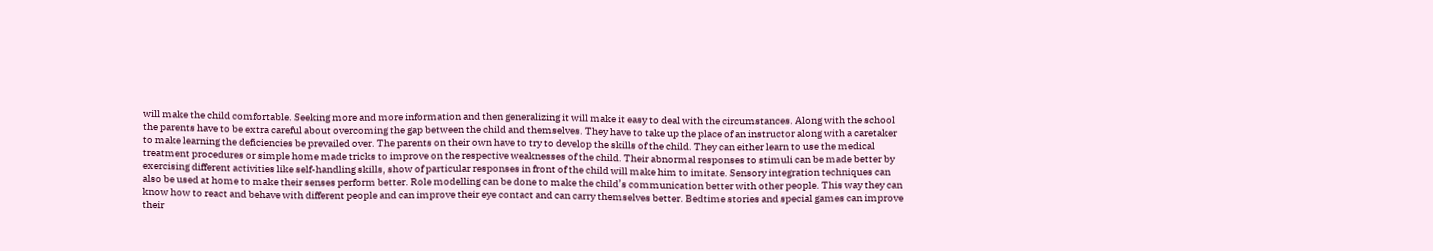will make the child comfortable. Seeking more and more information and then generalizing it will make it easy to deal with the circumstances. Along with the school the parents have to be extra careful about overcoming the gap between the child and themselves. They have to take up the place of an instructor along with a caretaker to make learning the deficiencies be prevailed over. The parents on their own have to try to develop the skills of the child. They can either learn to use the medical treatment procedures or simple home made tricks to improve on the respective weaknesses of the child. Their abnormal responses to stimuli can be made better by exercising different activities like self-handling skills, show of particular responses in front of the child will make him to imitate. Sensory integration techniques can also be used at home to make their senses perform better. Role modelling can be done to make the child’s communication better with other people. This way they can know how to react and behave with different people and can improve their eye contact and can carry themselves better. Bedtime stories and special games can improve their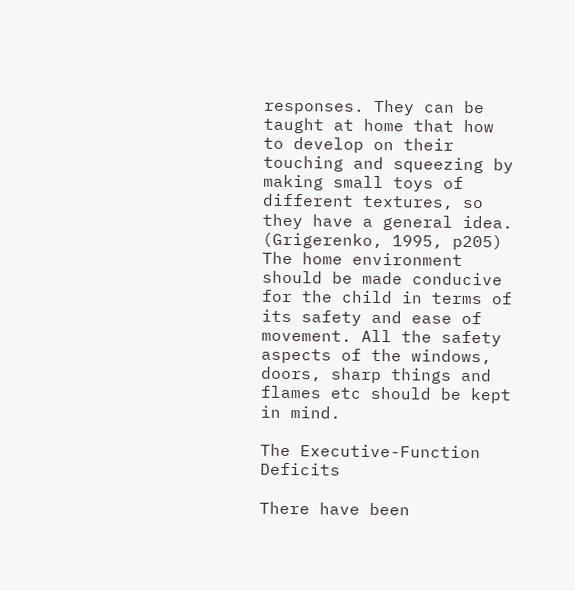responses. They can be taught at home that how to develop on their touching and squeezing by making small toys of different textures, so they have a general idea. (Grigerenko, 1995, p205) The home environment should be made conducive for the child in terms of its safety and ease of movement. All the safety aspects of the windows, doors, sharp things and flames etc should be kept in mind.

The Executive-Function Deficits

There have been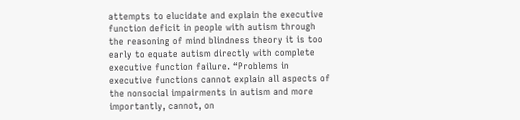attempts to elucidate and explain the executive function deficit in people with autism through the reasoning of mind blindness theory it is too early to equate autism directly with complete executive function failure. “Problems in executive functions cannot explain all aspects of the nonsocial impairments in autism and more importantly, cannot, on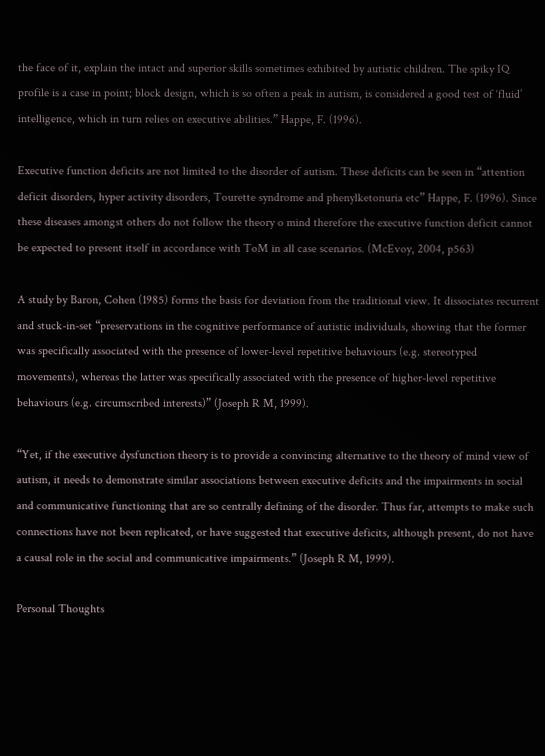the face of it, explain the intact and superior skills sometimes exhibited by autistic children. The spiky IQ profile is a case in point; block design, which is so often a peak in autism, is considered a good test of ‘fluid’ intelligence, which in turn relies on executive abilities.” Happe, F. (1996).

Executive function deficits are not limited to the disorder of autism. These deficits can be seen in “attention deficit disorders, hyper activity disorders, Tourette syndrome and phenylketonuria etc” Happe, F. (1996). Since these diseases amongst others do not follow the theory o mind therefore the executive function deficit cannot be expected to present itself in accordance with ToM in all case scenarios. (McEvoy, 2004, p563)

A study by Baron, Cohen (1985) forms the basis for deviation from the traditional view. It dissociates recurrent and stuck-in-set “preservations in the cognitive performance of autistic individuals, showing that the former was specifically associated with the presence of lower-level repetitive behaviours (e.g. stereotyped movements), whereas the latter was specifically associated with the presence of higher-level repetitive behaviours (e.g. circumscribed interests)” (Joseph R M, 1999).

“Yet, if the executive dysfunction theory is to provide a convincing alternative to the theory of mind view of autism, it needs to demonstrate similar associations between executive deficits and the impairments in social and communicative functioning that are so centrally defining of the disorder. Thus far, attempts to make such connections have not been replicated, or have suggested that executive deficits, although present, do not have a causal role in the social and communicative impairments.” (Joseph R M, 1999).

Personal Thoughts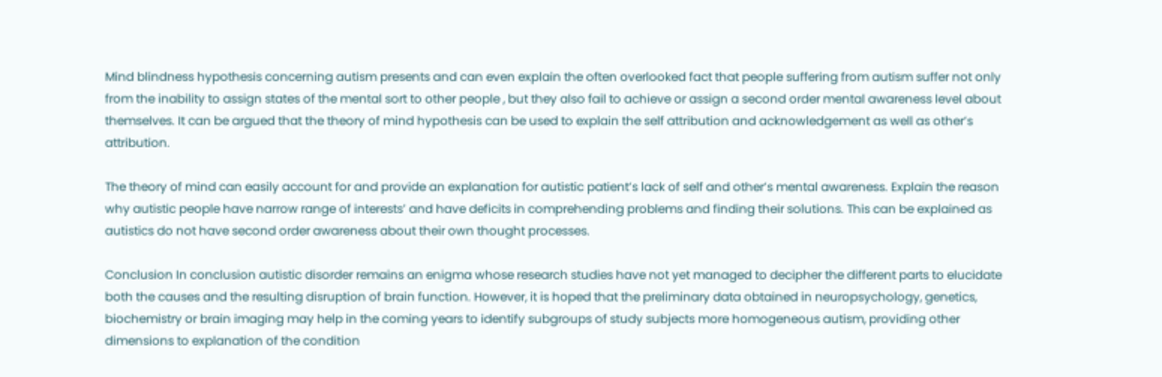Mind blindness hypothesis concerning autism presents and can even explain the often overlooked fact that people suffering from autism suffer not only from the inability to assign states of the mental sort to other people , but they also fail to achieve or assign a second order mental awareness level about themselves. It can be argued that the theory of mind hypothesis can be used to explain the self attribution and acknowledgement as well as other’s attribution.

The theory of mind can easily account for and provide an explanation for autistic patient’s lack of self and other’s mental awareness. Explain the reason why autistic people have narrow range of interests’ and have deficits in comprehending problems and finding their solutions. This can be explained as autistics do not have second order awareness about their own thought processes.

Conclusion In conclusion autistic disorder remains an enigma whose research studies have not yet managed to decipher the different parts to elucidate both the causes and the resulting disruption of brain function. However, it is hoped that the preliminary data obtained in neuropsychology, genetics, biochemistry or brain imaging may help in the coming years to identify subgroups of study subjects more homogeneous autism, providing other dimensions to explanation of the condition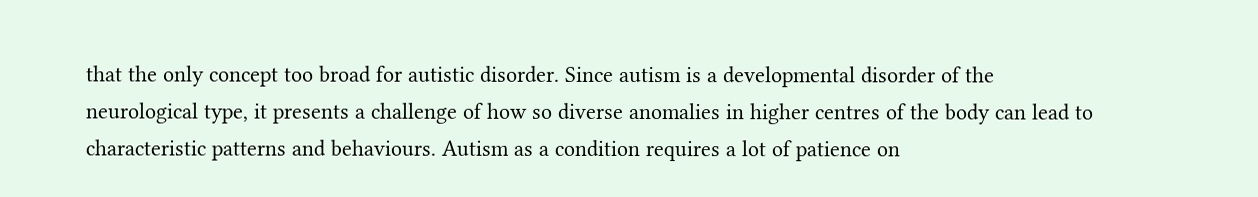that the only concept too broad for autistic disorder. Since autism is a developmental disorder of the neurological type, it presents a challenge of how so diverse anomalies in higher centres of the body can lead to characteristic patterns and behaviours. Autism as a condition requires a lot of patience on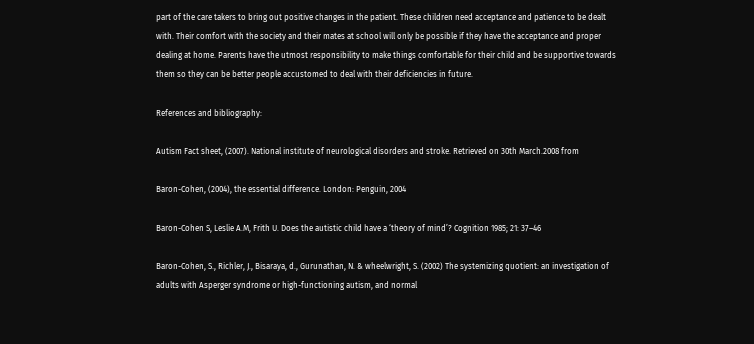part of the care takers to bring out positive changes in the patient. These children need acceptance and patience to be dealt with. Their comfort with the society and their mates at school will only be possible if they have the acceptance and proper dealing at home. Parents have the utmost responsibility to make things comfortable for their child and be supportive towards them so they can be better people accustomed to deal with their deficiencies in future.

References and bibliography:

Autism Fact sheet, (2007). National institute of neurological disorders and stroke. Retrieved on 30th March.2008 from

Baron-Cohen, (2004), the essential difference. London: Penguin, 2004

Baron-Cohen S, Leslie A.M, Frith U. Does the autistic child have a ‘theory of mind’? Cognition 1985; 21: 37–46

Baron-Cohen, S., Richler, J., Bisaraya, d., Gurunathan, N. & wheelwright, S. (2002) The systemizing quotient: an investigation of adults with Asperger syndrome or high-functioning autism, and normal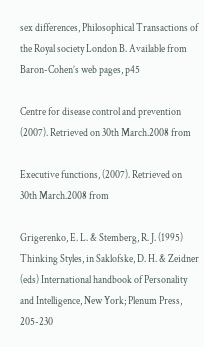sex differences, Philosophical Transactions of the Royal society London B. Available from Baron-Cohen’s web pages, p45

Centre for disease control and prevention (2007). Retrieved on 30th March.2008 from

Executive functions, (2007). Retrieved on 30th March.2008 from

Grigerenko, E. L. & Stemberg, R. J. (1995) Thinking Styles, in Saklofske, D. H. & Zeidner (eds) International handbook of Personality and Intelligence, New York; Plenum Press, 205-230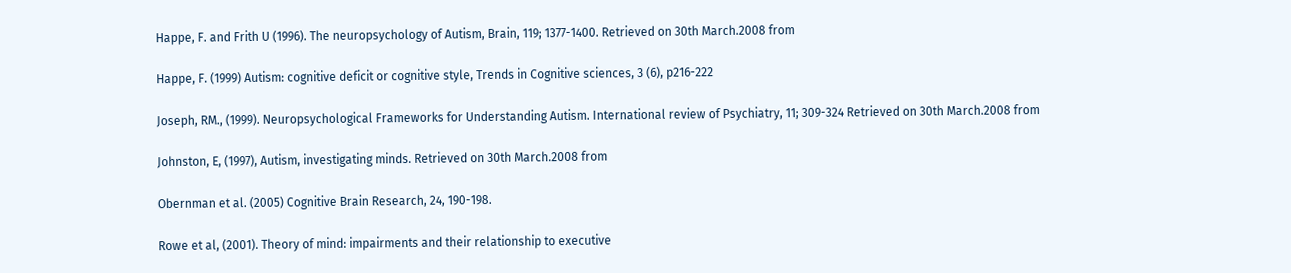Happe, F. and Frith U (1996). The neuropsychology of Autism, Brain, 119; 1377-1400. Retrieved on 30th March.2008 from

Happe, F. (1999) Autism: cognitive deficit or cognitive style, Trends in Cognitive sciences, 3 (6), p216-222

Joseph, RM., (1999). Neuropsychological Frameworks for Understanding Autism. International review of Psychiatry, 11; 309-324 Retrieved on 30th March.2008 from

Johnston, E, (1997), Autism, investigating minds. Retrieved on 30th March.2008 from

Obernman et al. (2005) Cognitive Brain Research, 24, 190-198.

Rowe et al, (2001). Theory of mind: impairments and their relationship to executive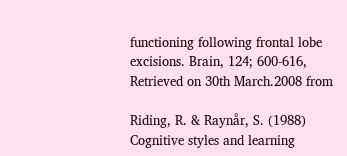functioning following frontal lobe excisions. Brain, 124; 600-616, Retrieved on 30th March.2008 from

Riding, R. & Raynår, S. (1988) Cognitive styles and learning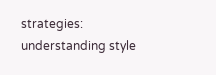strategies: understanding style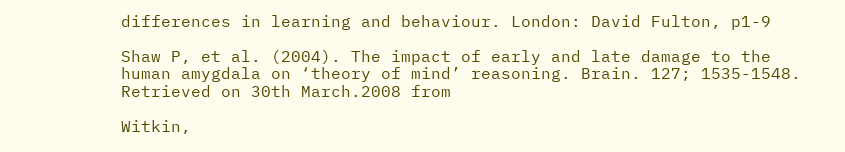differences in learning and behaviour. London: David Fulton, p1-9

Shaw P, et al. (2004). The impact of early and late damage to the human amygdala on ‘theory of mind’ reasoning. Brain. 127; 1535-1548. Retrieved on 30th March.2008 from

Witkin,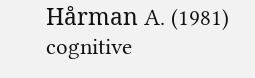Hårman A. (1981) cognitive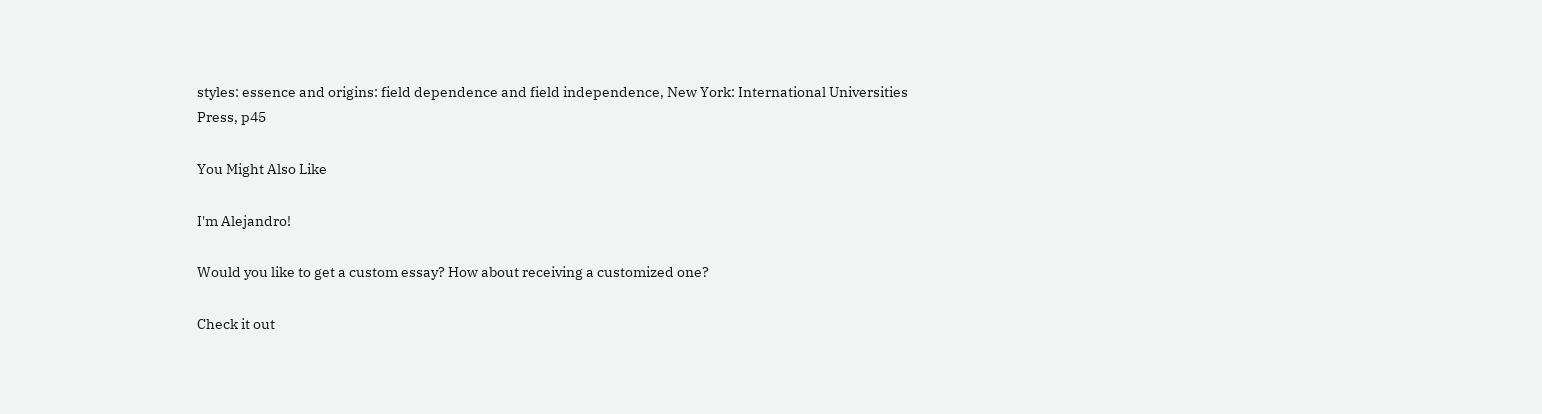styles: essence and origins: field dependence and field independence, New York: International Universities Press, p45

You Might Also Like

I'm Alejandro!

Would you like to get a custom essay? How about receiving a customized one?

Check it out